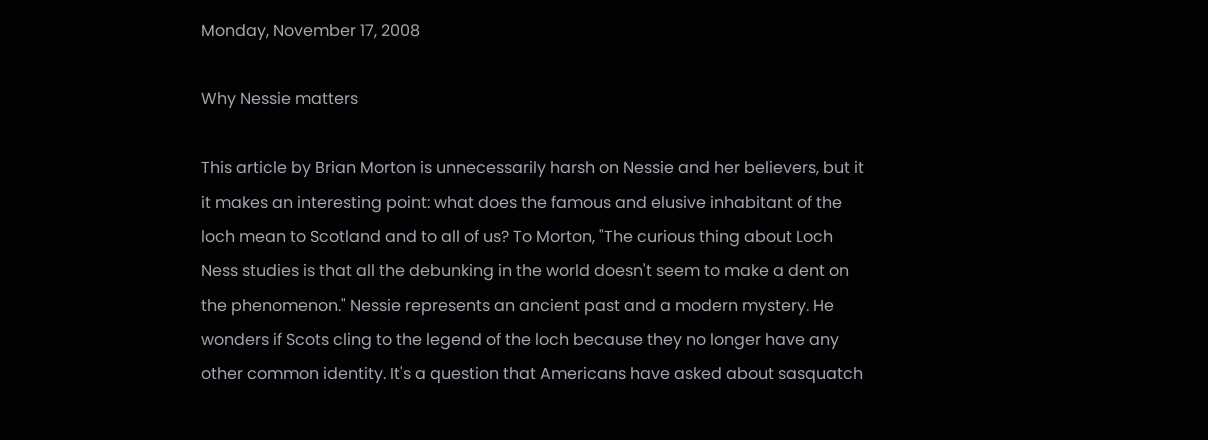Monday, November 17, 2008

Why Nessie matters

This article by Brian Morton is unnecessarily harsh on Nessie and her believers, but it it makes an interesting point: what does the famous and elusive inhabitant of the loch mean to Scotland and to all of us? To Morton, "The curious thing about Loch Ness studies is that all the debunking in the world doesn't seem to make a dent on the phenomenon." Nessie represents an ancient past and a modern mystery. He wonders if Scots cling to the legend of the loch because they no longer have any other common identity. It's a question that Americans have asked about sasquatch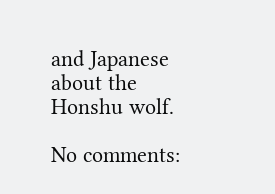and Japanese about the Honshu wolf.

No comments: